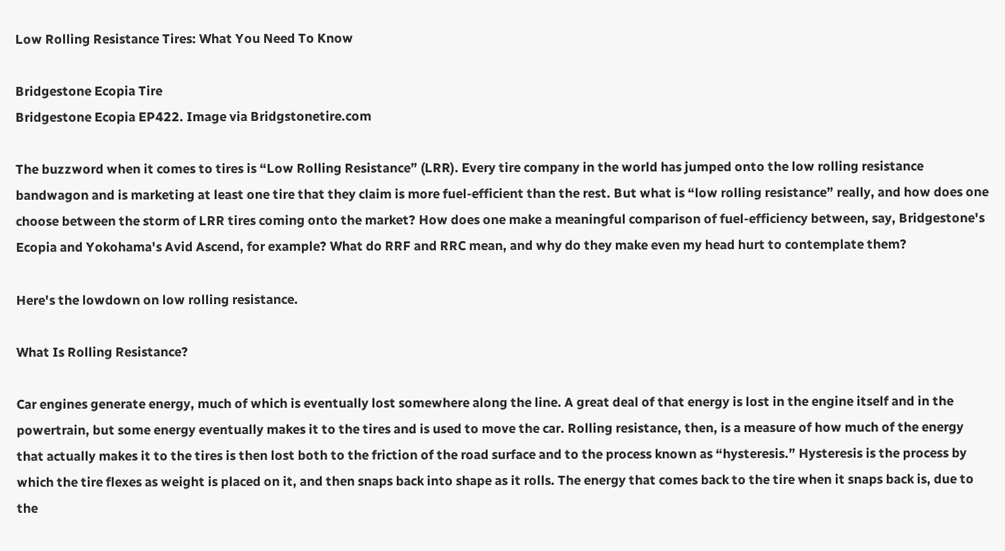Low Rolling Resistance Tires: What You Need To Know

Bridgestone Ecopia Tire
Bridgestone Ecopia EP422. Image via Bridgstonetire.com

The buzzword when it comes to tires is “Low Rolling Resistance” (LRR). Every tire company in the world has jumped onto the low rolling resistance bandwagon and is marketing at least one tire that they claim is more fuel-efficient than the rest. But what is “low rolling resistance” really, and how does one choose between the storm of LRR tires coming onto the market? How does one make a meaningful comparison of fuel-efficiency between, say, Bridgestone's Ecopia and Yokohama's Avid Ascend, for example? What do RRF and RRC mean, and why do they make even my head hurt to contemplate them?

Here's the lowdown on low rolling resistance.

What Is Rolling Resistance?

Car engines generate energy, much of which is eventually lost somewhere along the line. A great deal of that energy is lost in the engine itself and in the powertrain, but some energy eventually makes it to the tires and is used to move the car. Rolling resistance, then, is a measure of how much of the energy that actually makes it to the tires is then lost both to the friction of the road surface and to the process known as “hysteresis.” Hysteresis is the process by which the tire flexes as weight is placed on it, and then snaps back into shape as it rolls. The energy that comes back to the tire when it snaps back is, due to the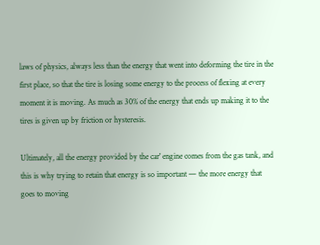laws of physics, always less than the energy that went into deforming the tire in the first place, so that the tire is losing some energy to the process of flexing at every moment it is moving. As much as 30% of the energy that ends up making it to the tires is given up by friction or hysteresis.

Ultimately, all the energy provided by the car' engine comes from the gas tank, and this is why trying to retain that energy is so important — the more energy that goes to moving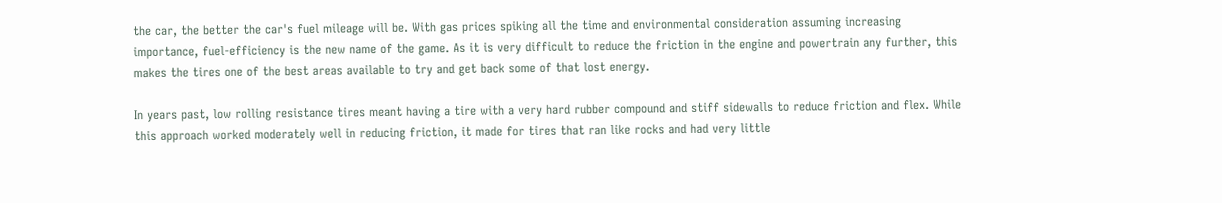the car, the better the car's fuel mileage will be. With gas prices spiking all the time and environmental consideration assuming increasing importance, fuel-efficiency is the new name of the game. As it is very difficult to reduce the friction in the engine and powertrain any further, this makes the tires one of the best areas available to try and get back some of that lost energy.

In years past, low rolling resistance tires meant having a tire with a very hard rubber compound and stiff sidewalls to reduce friction and flex. While this approach worked moderately well in reducing friction, it made for tires that ran like rocks and had very little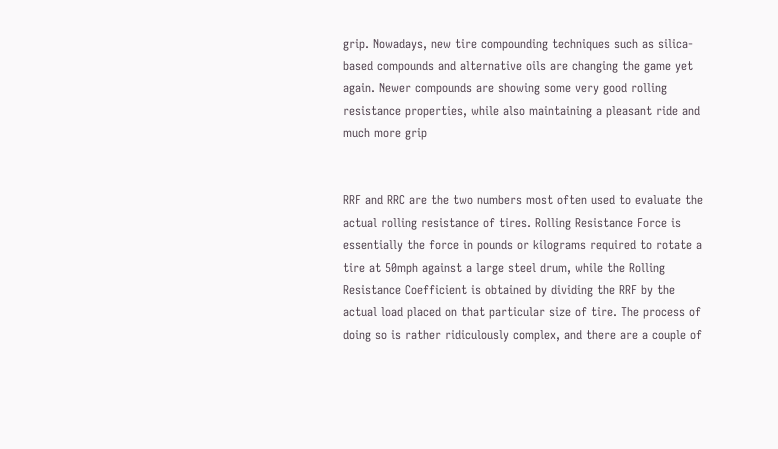grip. Nowadays, new tire compounding techniques such as silica-based compounds and alternative oils are changing the game yet again. Newer compounds are showing some very good rolling resistance properties, while also maintaining a pleasant ride and much more grip


RRF and RRC are the two numbers most often used to evaluate the actual rolling resistance of tires. Rolling Resistance Force is essentially the force in pounds or kilograms required to rotate a tire at 50mph against a large steel drum, while the Rolling Resistance Coefficient is obtained by dividing the RRF by the actual load placed on that particular size of tire. The process of doing so is rather ridiculously complex, and there are a couple of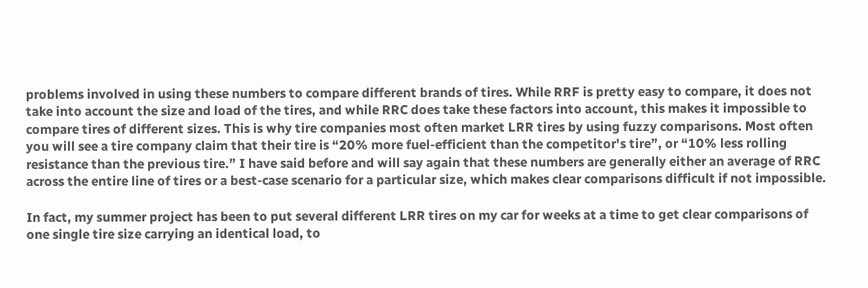problems involved in using these numbers to compare different brands of tires. While RRF is pretty easy to compare, it does not take into account the size and load of the tires, and while RRC does take these factors into account, this makes it impossible to compare tires of different sizes. This is why tire companies most often market LRR tires by using fuzzy comparisons. Most often you will see a tire company claim that their tire is “20% more fuel-efficient than the competitor's tire”, or “10% less rolling resistance than the previous tire.” I have said before and will say again that these numbers are generally either an average of RRC across the entire line of tires or a best-case scenario for a particular size, which makes clear comparisons difficult if not impossible.

In fact, my summer project has been to put several different LRR tires on my car for weeks at a time to get clear comparisons of one single tire size carrying an identical load, to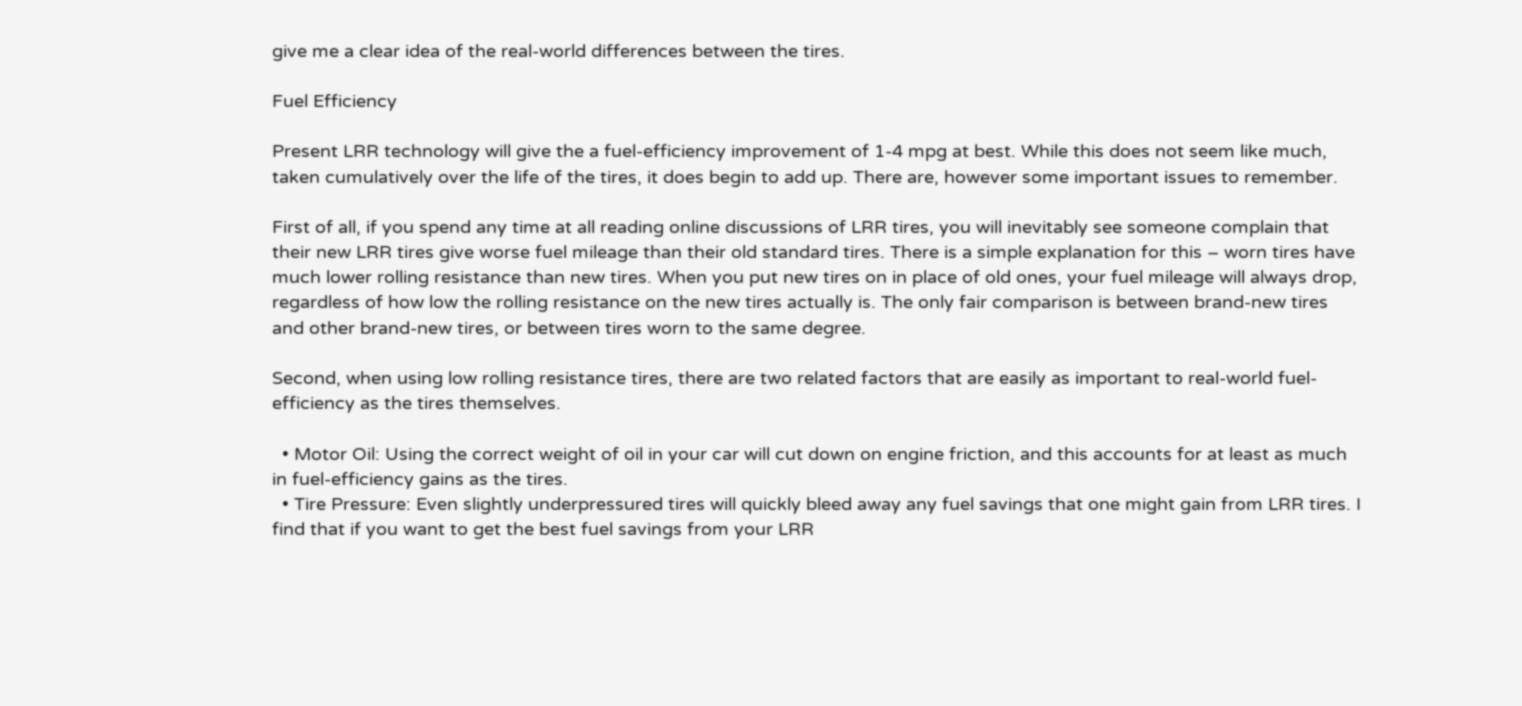give me a clear idea of the real-world differences between the tires.

Fuel Efficiency

Present LRR technology will give the a fuel-efficiency improvement of 1-4 mpg at best. While this does not seem like much, taken cumulatively over the life of the tires, it does begin to add up. There are, however some important issues to remember.

First of all, if you spend any time at all reading online discussions of LRR tires, you will inevitably see someone complain that their new LRR tires give worse fuel mileage than their old standard tires. There is a simple explanation for this – worn tires have much lower rolling resistance than new tires. When you put new tires on in place of old ones, your fuel mileage will always drop, regardless of how low the rolling resistance on the new tires actually is. The only fair comparison is between brand-new tires and other brand-new tires, or between tires worn to the same degree.

Second, when using low rolling resistance tires, there are two related factors that are easily as important to real-world fuel-efficiency as the tires themselves.

  • Motor Oil: Using the correct weight of oil in your car will cut down on engine friction, and this accounts for at least as much in fuel-efficiency gains as the tires.
  • Tire Pressure: Even slightly underpressured tires will quickly bleed away any fuel savings that one might gain from LRR tires. I find that if you want to get the best fuel savings from your LRR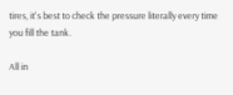tires, it's best to check the pressure literally every time you fill the tank.

All in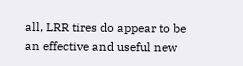all, LRR tires do appear to be an effective and useful new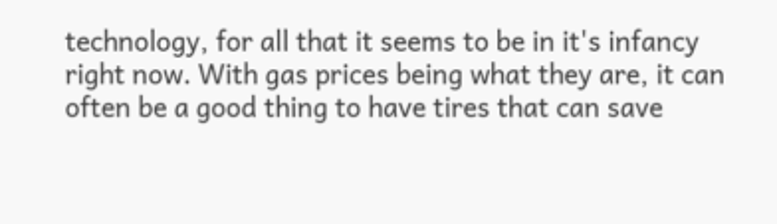technology, for all that it seems to be in it's infancy right now. With gas prices being what they are, it can often be a good thing to have tires that can save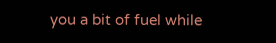you a bit of fuel while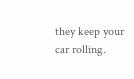they keep your car rolling.